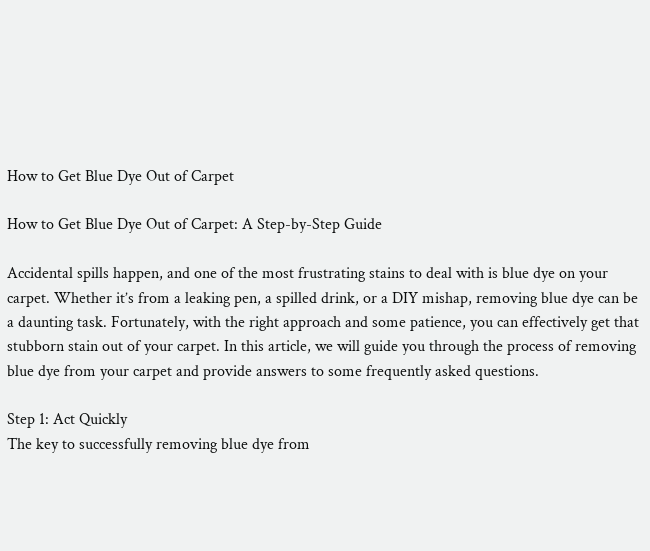How to Get Blue Dye Out of Carpet

How to Get Blue Dye Out of Carpet: A Step-by-Step Guide

Accidental spills happen, and one of the most frustrating stains to deal with is blue dye on your carpet. Whether it’s from a leaking pen, a spilled drink, or a DIY mishap, removing blue dye can be a daunting task. Fortunately, with the right approach and some patience, you can effectively get that stubborn stain out of your carpet. In this article, we will guide you through the process of removing blue dye from your carpet and provide answers to some frequently asked questions.

Step 1: Act Quickly
The key to successfully removing blue dye from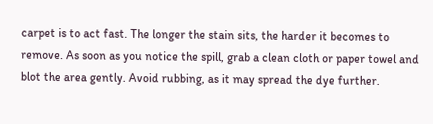carpet is to act fast. The longer the stain sits, the harder it becomes to remove. As soon as you notice the spill, grab a clean cloth or paper towel and blot the area gently. Avoid rubbing, as it may spread the dye further.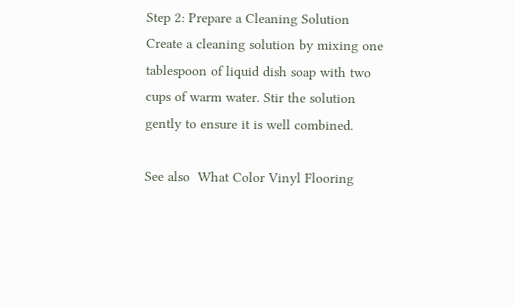Step 2: Prepare a Cleaning Solution
Create a cleaning solution by mixing one tablespoon of liquid dish soap with two cups of warm water. Stir the solution gently to ensure it is well combined.

See also  What Color Vinyl Flooring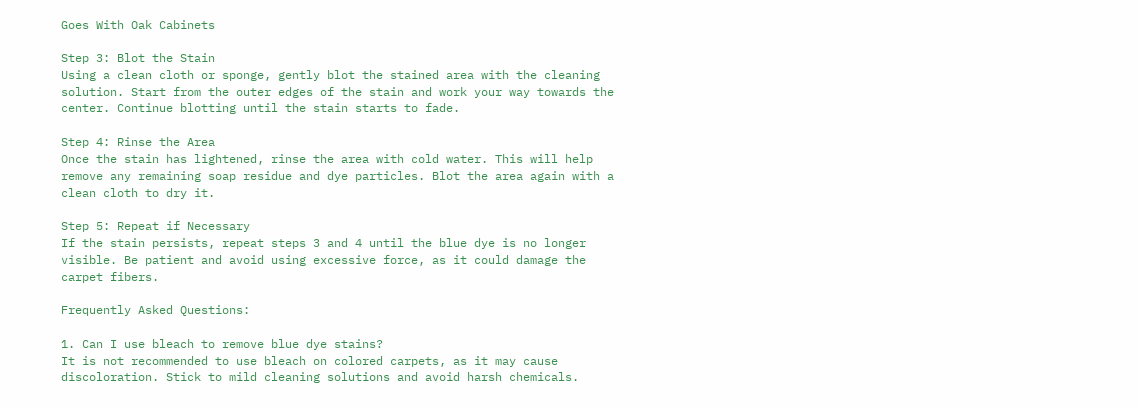Goes With Oak Cabinets

Step 3: Blot the Stain
Using a clean cloth or sponge, gently blot the stained area with the cleaning solution. Start from the outer edges of the stain and work your way towards the center. Continue blotting until the stain starts to fade.

Step 4: Rinse the Area
Once the stain has lightened, rinse the area with cold water. This will help remove any remaining soap residue and dye particles. Blot the area again with a clean cloth to dry it.

Step 5: Repeat if Necessary
If the stain persists, repeat steps 3 and 4 until the blue dye is no longer visible. Be patient and avoid using excessive force, as it could damage the carpet fibers.

Frequently Asked Questions:

1. Can I use bleach to remove blue dye stains?
It is not recommended to use bleach on colored carpets, as it may cause discoloration. Stick to mild cleaning solutions and avoid harsh chemicals.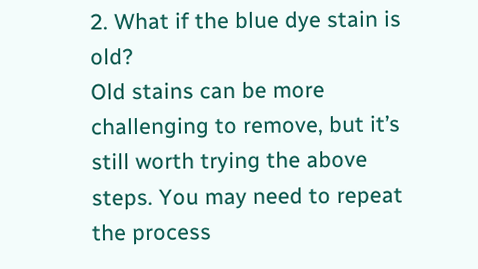2. What if the blue dye stain is old?
Old stains can be more challenging to remove, but it’s still worth trying the above steps. You may need to repeat the process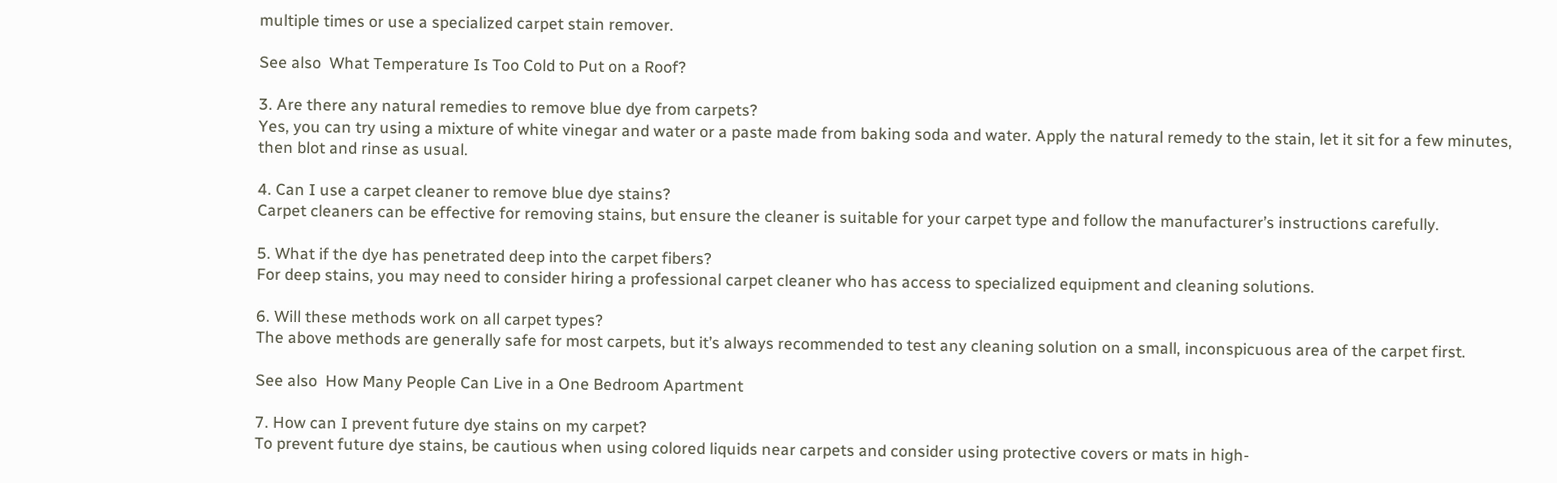multiple times or use a specialized carpet stain remover.

See also  What Temperature Is Too Cold to Put on a Roof?

3. Are there any natural remedies to remove blue dye from carpets?
Yes, you can try using a mixture of white vinegar and water or a paste made from baking soda and water. Apply the natural remedy to the stain, let it sit for a few minutes, then blot and rinse as usual.

4. Can I use a carpet cleaner to remove blue dye stains?
Carpet cleaners can be effective for removing stains, but ensure the cleaner is suitable for your carpet type and follow the manufacturer’s instructions carefully.

5. What if the dye has penetrated deep into the carpet fibers?
For deep stains, you may need to consider hiring a professional carpet cleaner who has access to specialized equipment and cleaning solutions.

6. Will these methods work on all carpet types?
The above methods are generally safe for most carpets, but it’s always recommended to test any cleaning solution on a small, inconspicuous area of the carpet first.

See also  How Many People Can Live in a One Bedroom Apartment

7. How can I prevent future dye stains on my carpet?
To prevent future dye stains, be cautious when using colored liquids near carpets and consider using protective covers or mats in high-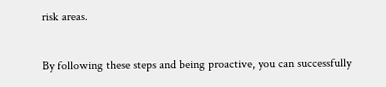risk areas.

By following these steps and being proactive, you can successfully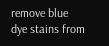remove blue dye stains from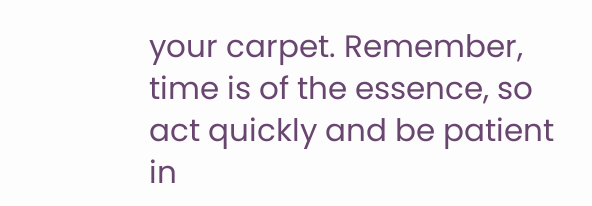your carpet. Remember, time is of the essence, so act quickly and be patient in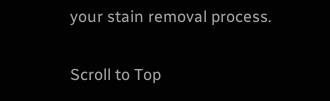your stain removal process.

Scroll to Top